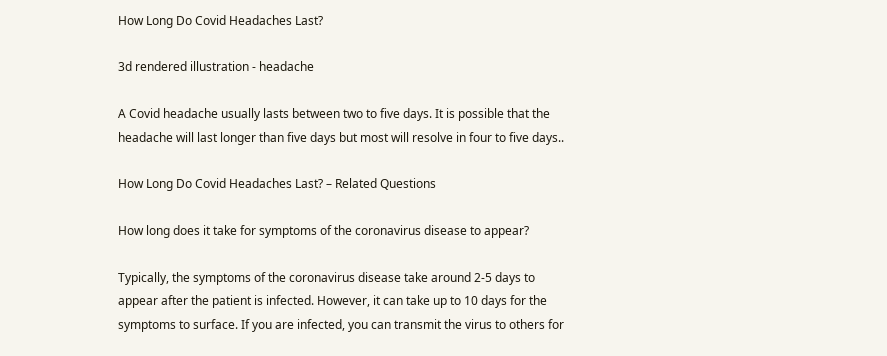How Long Do Covid Headaches Last?

3d rendered illustration - headache

A Covid headache usually lasts between two to five days. It is possible that the headache will last longer than five days but most will resolve in four to five days..

How Long Do Covid Headaches Last? – Related Questions

How long does it take for symptoms of the coronavirus disease to appear?

Typically, the symptoms of the coronavirus disease take around 2-5 days to appear after the patient is infected. However, it can take up to 10 days for the symptoms to surface. If you are infected, you can transmit the virus to others for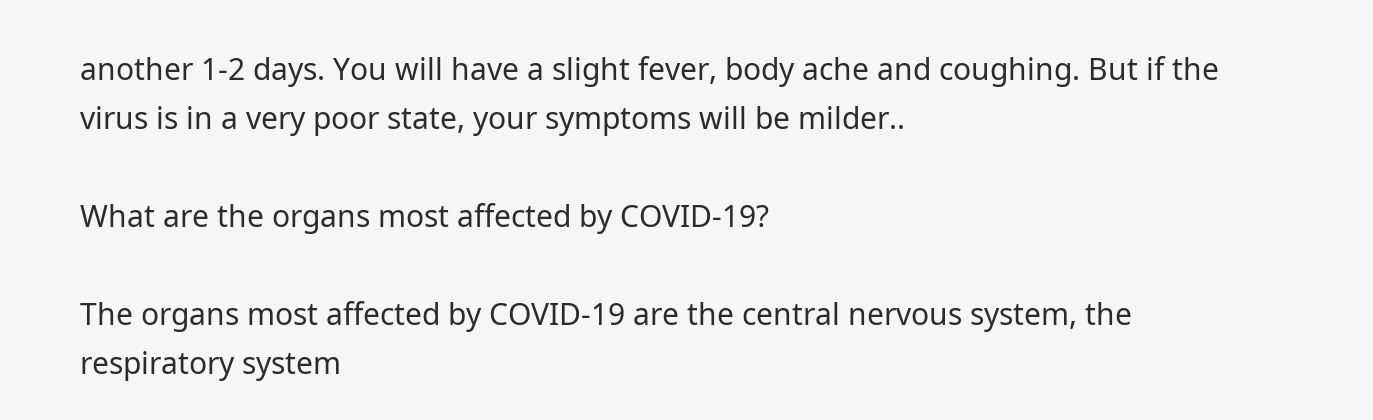another 1-2 days. You will have a slight fever, body ache and coughing. But if the virus is in a very poor state, your symptoms will be milder..

What are the organs most affected by COVID‐19?

The organs most affected by COVID‐19 are the central nervous system, the respiratory system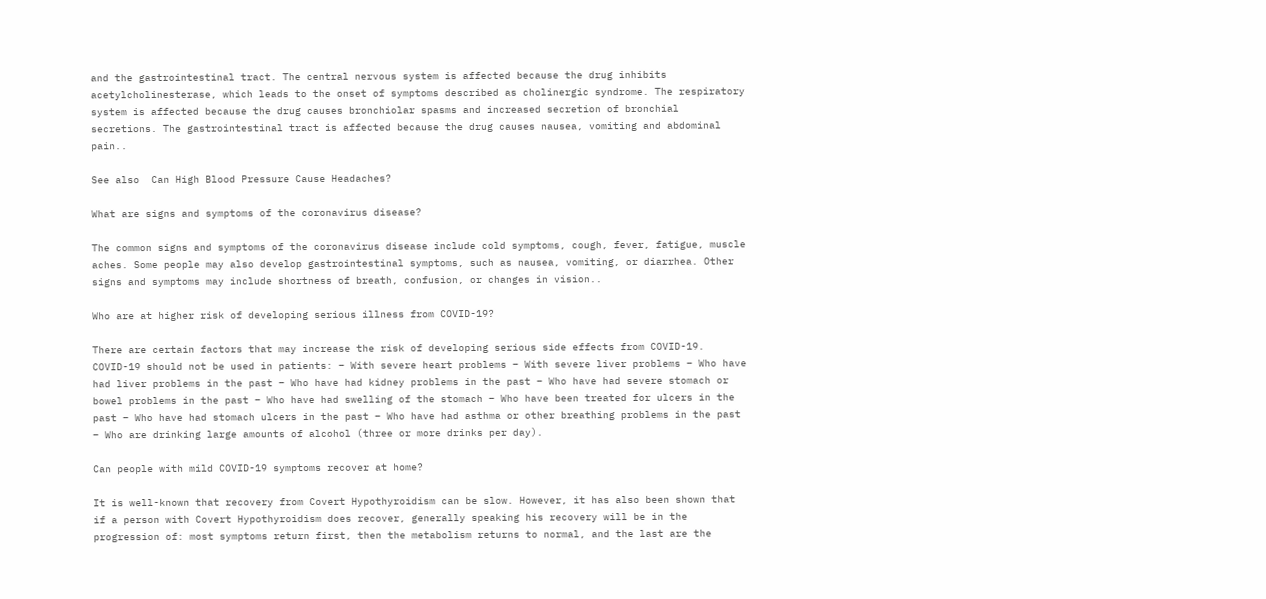and the gastrointestinal tract. The central nervous system is affected because the drug inhibits acetylcholinesterase, which leads to the onset of symptoms described as cholinergic syndrome. The respiratory system is affected because the drug causes bronchiolar spasms and increased secretion of bronchial secretions. The gastrointestinal tract is affected because the drug causes nausea, vomiting and abdominal pain..

See also  Can High Blood Pressure Cause Headaches?

What are signs and symptoms of the coronavirus disease?

The common signs and symptoms of the coronavirus disease include cold symptoms, cough, fever, fatigue, muscle aches. Some people may also develop gastrointestinal symptoms, such as nausea, vomiting, or diarrhea. Other signs and symptoms may include shortness of breath, confusion, or changes in vision..

Who are at higher risk of developing serious illness from COVID-19?

There are certain factors that may increase the risk of developing serious side effects from COVID-19. COVID-19 should not be used in patients: – With severe heart problems – With severe liver problems – Who have had liver problems in the past – Who have had kidney problems in the past – Who have had severe stomach or bowel problems in the past – Who have had swelling of the stomach – Who have been treated for ulcers in the past – Who have had stomach ulcers in the past – Who have had asthma or other breathing problems in the past – Who are drinking large amounts of alcohol (three or more drinks per day).

Can people with mild COVID-19 symptoms recover at home?

It is well-known that recovery from Covert Hypothyroidism can be slow. However, it has also been shown that if a person with Covert Hypothyroidism does recover, generally speaking his recovery will be in the progression of: most symptoms return first, then the metabolism returns to normal, and the last are the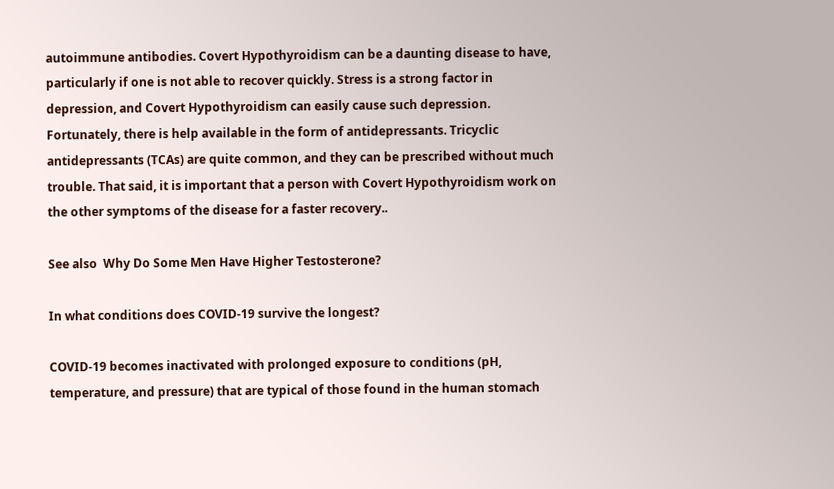autoimmune antibodies. Covert Hypothyroidism can be a daunting disease to have, particularly if one is not able to recover quickly. Stress is a strong factor in depression, and Covert Hypothyroidism can easily cause such depression. Fortunately, there is help available in the form of antidepressants. Tricyclic antidepressants (TCAs) are quite common, and they can be prescribed without much trouble. That said, it is important that a person with Covert Hypothyroidism work on the other symptoms of the disease for a faster recovery..

See also  Why Do Some Men Have Higher Testosterone?

In what conditions does COVID-19 survive the longest?

COVID-19 becomes inactivated with prolonged exposure to conditions (pH, temperature, and pressure) that are typical of those found in the human stomach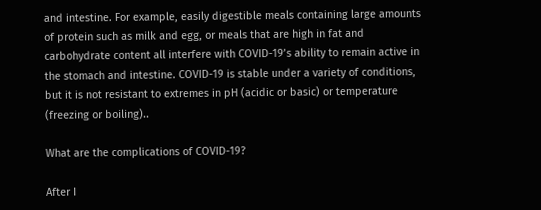and intestine. For example, easily digestible meals containing large amounts of protein such as milk and egg, or meals that are high in fat and carbohydrate content all interfere with COVID-19’s ability to remain active in the stomach and intestine. COVID-19 is stable under a variety of conditions, but it is not resistant to extremes in pH (acidic or basic) or temperature (freezing or boiling)..

What are the complications of COVID-19?

After I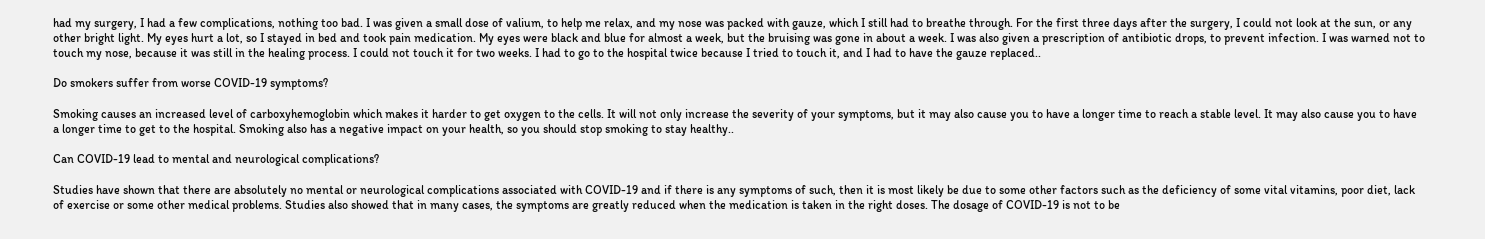had my surgery, I had a few complications, nothing too bad. I was given a small dose of valium, to help me relax, and my nose was packed with gauze, which I still had to breathe through. For the first three days after the surgery, I could not look at the sun, or any other bright light. My eyes hurt a lot, so I stayed in bed and took pain medication. My eyes were black and blue for almost a week, but the bruising was gone in about a week. I was also given a prescription of antibiotic drops, to prevent infection. I was warned not to touch my nose, because it was still in the healing process. I could not touch it for two weeks. I had to go to the hospital twice because I tried to touch it, and I had to have the gauze replaced..

Do smokers suffer from worse COVID-19 symptoms?

Smoking causes an increased level of carboxyhemoglobin which makes it harder to get oxygen to the cells. It will not only increase the severity of your symptoms, but it may also cause you to have a longer time to reach a stable level. It may also cause you to have a longer time to get to the hospital. Smoking also has a negative impact on your health, so you should stop smoking to stay healthy..

Can COVID-19 lead to mental and neurological complications?

Studies have shown that there are absolutely no mental or neurological complications associated with COVID-19 and if there is any symptoms of such, then it is most likely be due to some other factors such as the deficiency of some vital vitamins, poor diet, lack of exercise or some other medical problems. Studies also showed that in many cases, the symptoms are greatly reduced when the medication is taken in the right doses. The dosage of COVID-19 is not to be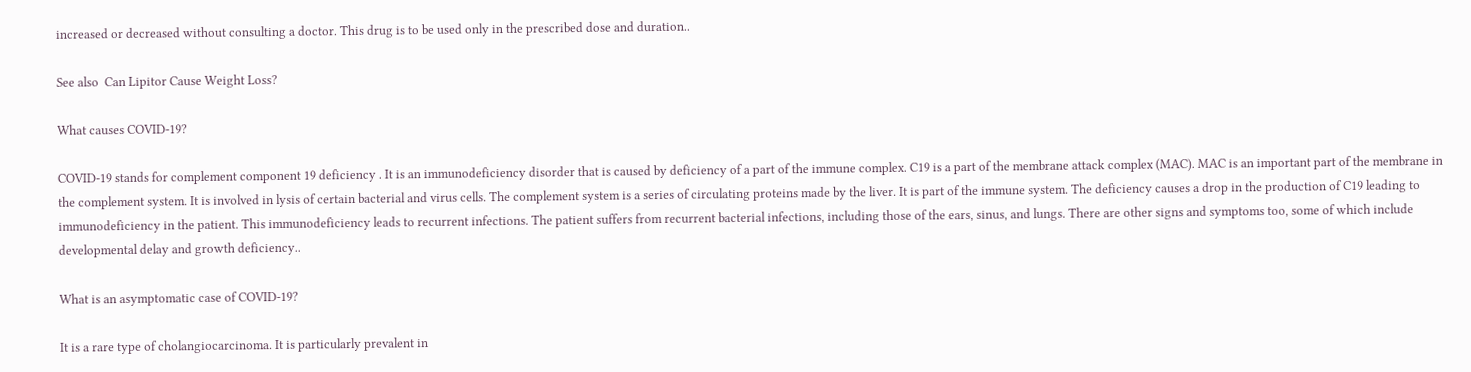increased or decreased without consulting a doctor. This drug is to be used only in the prescribed dose and duration..

See also  Can Lipitor Cause Weight Loss?

What causes COVID-19?

COVID-19 stands for complement component 19 deficiency . It is an immunodeficiency disorder that is caused by deficiency of a part of the immune complex. C19 is a part of the membrane attack complex (MAC). MAC is an important part of the membrane in the complement system. It is involved in lysis of certain bacterial and virus cells. The complement system is a series of circulating proteins made by the liver. It is part of the immune system. The deficiency causes a drop in the production of C19 leading to immunodeficiency in the patient. This immunodeficiency leads to recurrent infections. The patient suffers from recurrent bacterial infections, including those of the ears, sinus, and lungs. There are other signs and symptoms too, some of which include developmental delay and growth deficiency..

What is an asymptomatic case of COVID-19?

It is a rare type of cholangiocarcinoma. It is particularly prevalent in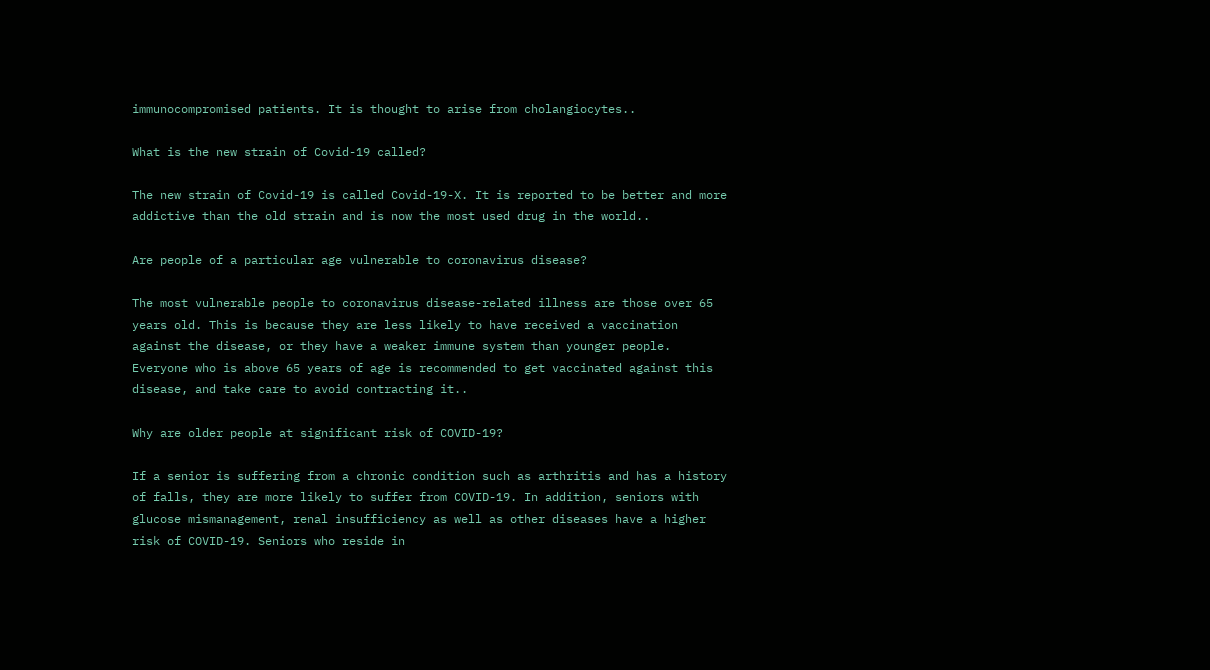immunocompromised patients. It is thought to arise from cholangiocytes..

What is the new strain of Covid-19 called?

The new strain of Covid-19 is called Covid-19-X. It is reported to be better and more addictive than the old strain and is now the most used drug in the world..

Are people of a particular age vulnerable to coronavirus disease?

The most vulnerable people to coronavirus disease-related illness are those over 65 years old. This is because they are less likely to have received a vaccination against the disease, or they have a weaker immune system than younger people. Everyone who is above 65 years of age is recommended to get vaccinated against this disease, and take care to avoid contracting it..

Why are older people at significant risk of COVID-19?

If a senior is suffering from a chronic condition such as arthritis and has a history of falls, they are more likely to suffer from COVID-19. In addition, seniors with glucose mismanagement, renal insufficiency as well as other diseases have a higher risk of COVID-19. Seniors who reside in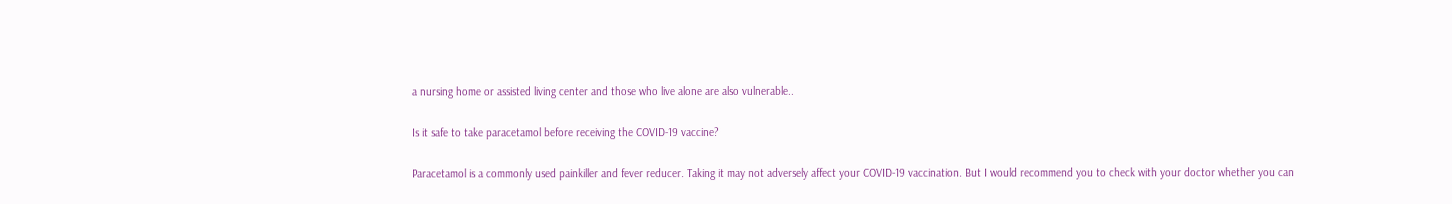a nursing home or assisted living center and those who live alone are also vulnerable..

Is it safe to take paracetamol before receiving the COVID-19 vaccine?

Paracetamol is a commonly used painkiller and fever reducer. Taking it may not adversely affect your COVID-19 vaccination. But I would recommend you to check with your doctor whether you can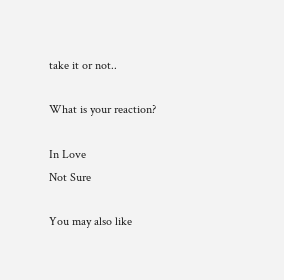take it or not..

What is your reaction?

In Love
Not Sure

You may also like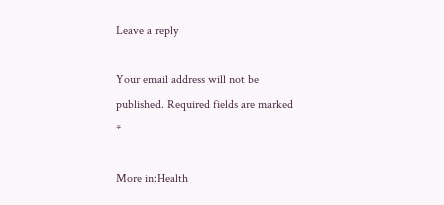Leave a reply

Your email address will not be published. Required fields are marked *

More in:Health